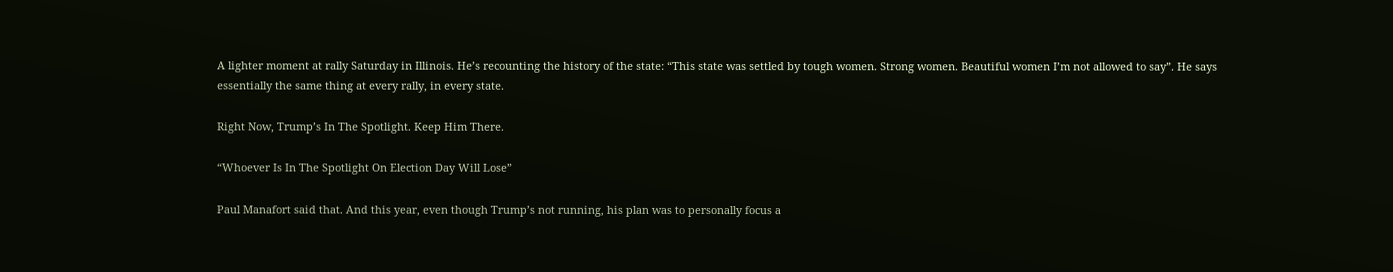A lighter moment at rally Saturday in Illinois. He’s recounting the history of the state: “This state was settled by tough women. Strong women. Beautiful women I’m not allowed to say”. He says essentially the same thing at every rally, in every state.

Right Now, Trump’s In The Spotlight. Keep Him There.

“Whoever Is In The Spotlight On Election Day Will Lose”

Paul Manafort said that. And this year, even though Trump’s not running, his plan was to personally focus a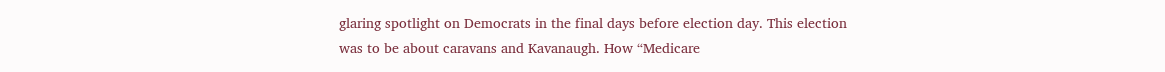glaring spotlight on Democrats in the final days before election day. This election was to be about caravans and Kavanaugh. How “Medicare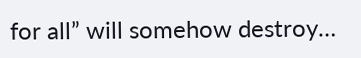for all” will somehow destroy…